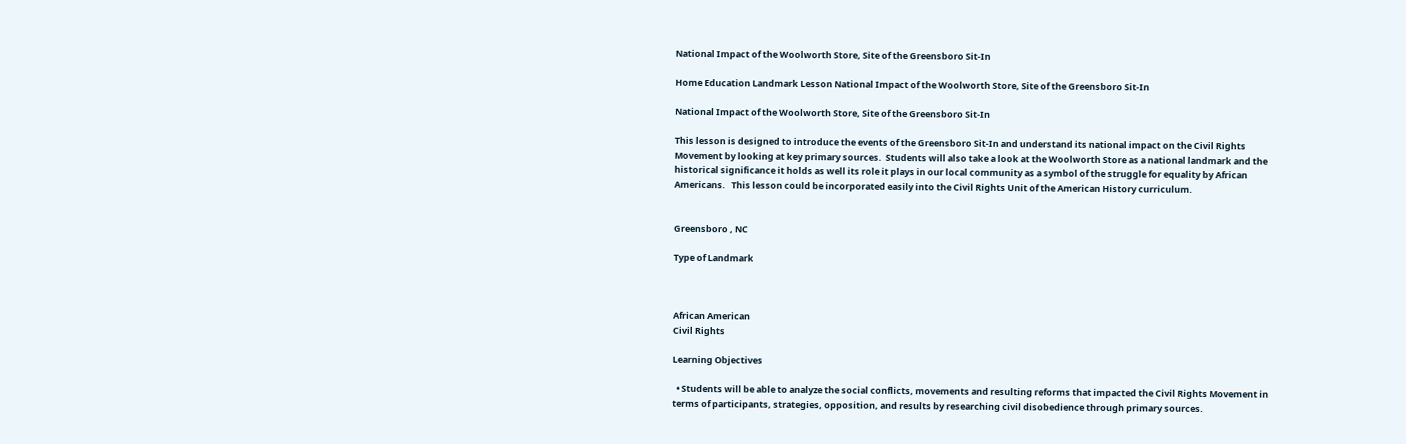National Impact of the Woolworth Store, Site of the Greensboro Sit-In

Home Education Landmark Lesson National Impact of the Woolworth Store, Site of the Greensboro Sit-In

National Impact of the Woolworth Store, Site of the Greensboro Sit-In

This lesson is designed to introduce the events of the Greensboro Sit-In and understand its national impact on the Civil Rights Movement by looking at key primary sources.  Students will also take a look at the Woolworth Store as a national landmark and the historical significance it holds as well its role it plays in our local community as a symbol of the struggle for equality by African Americans.   This lesson could be incorporated easily into the Civil Rights Unit of the American History curriculum.


Greensboro , NC

Type of Landmark



African American
Civil Rights

Learning Objectives

  • Students will be able to analyze the social conflicts, movements and resulting reforms that impacted the Civil Rights Movement in terms of participants, strategies, opposition, and results by researching civil disobedience through primary sources.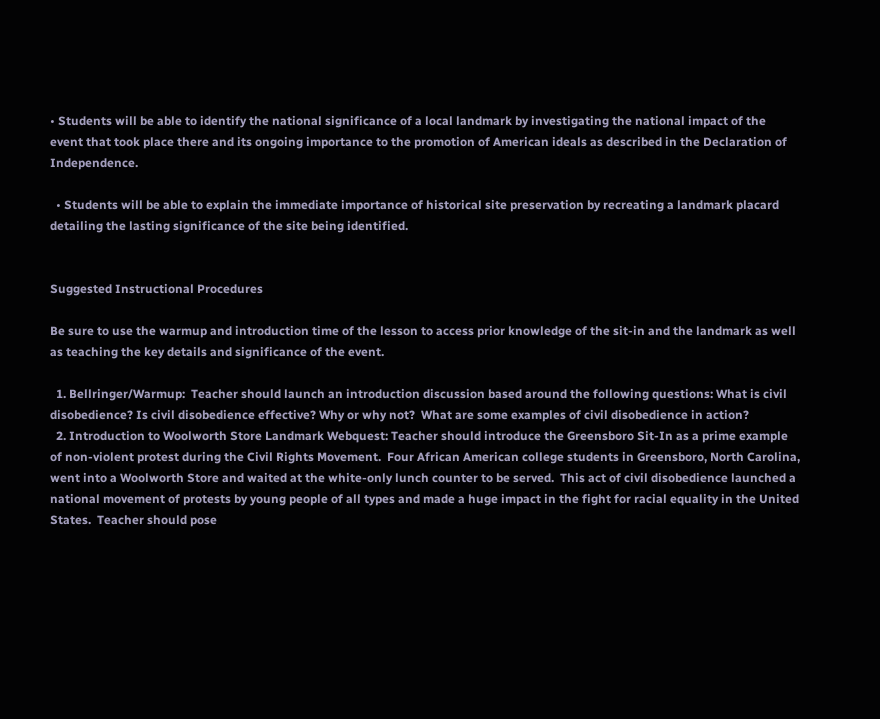• Students will be able to identify the national significance of a local landmark by investigating the national impact of the event that took place there and its ongoing importance to the promotion of American ideals as described in the Declaration of Independence.

  • Students will be able to explain the immediate importance of historical site preservation by recreating a landmark placard detailing the lasting significance of the site being identified.


Suggested Instructional Procedures

Be sure to use the warmup and introduction time of the lesson to access prior knowledge of the sit-in and the landmark as well as teaching the key details and significance of the event.

  1. Bellringer/Warmup:  Teacher should launch an introduction discussion based around the following questions: What is civil disobedience? Is civil disobedience effective? Why or why not?  What are some examples of civil disobedience in action?
  2. Introduction to Woolworth Store Landmark Webquest: Teacher should introduce the Greensboro Sit-In as a prime example of non-violent protest during the Civil Rights Movement.  Four African American college students in Greensboro, North Carolina, went into a Woolworth Store and waited at the white-only lunch counter to be served.  This act of civil disobedience launched a national movement of protests by young people of all types and made a huge impact in the fight for racial equality in the United States.  Teacher should pose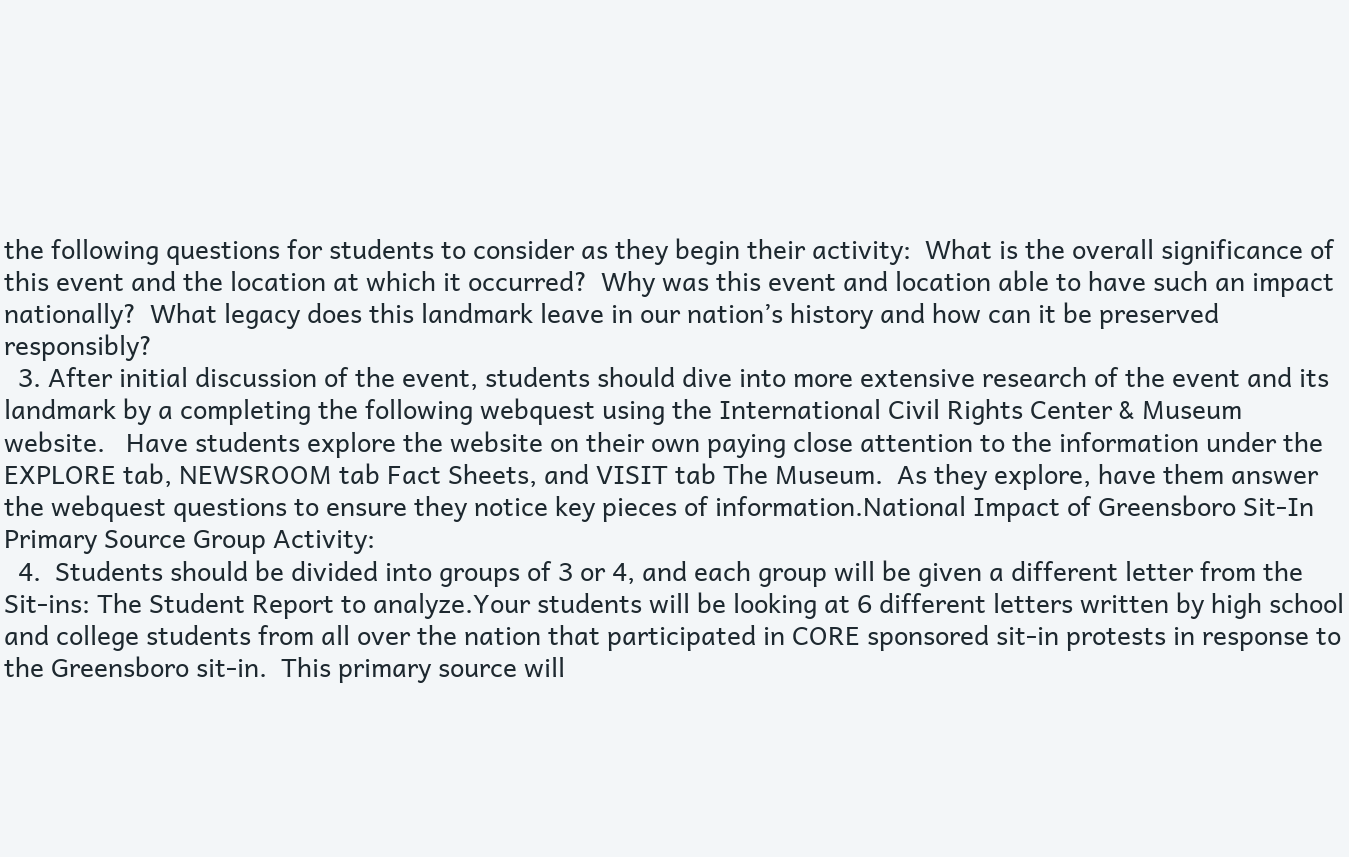the following questions for students to consider as they begin their activity:  What is the overall significance of this event and the location at which it occurred?  Why was this event and location able to have such an impact nationally?  What legacy does this landmark leave in our nation’s history and how can it be preserved responsibly?
  3. After initial discussion of the event, students should dive into more extensive research of the event and its landmark by a completing the following webquest using the International Civil Rights Center & Museum website.   Have students explore the website on their own paying close attention to the information under the EXPLORE tab, NEWSROOM tab Fact Sheets, and VISIT tab The Museum.  As they explore, have them answer the webquest questions to ensure they notice key pieces of information.National Impact of Greensboro Sit-In Primary Source Group Activity:
  4.  Students should be divided into groups of 3 or 4, and each group will be given a different letter from the Sit-ins: The Student Report to analyze.Your students will be looking at 6 different letters written by high school and college students from all over the nation that participated in CORE sponsored sit-in protests in response to the Greensboro sit-in.  This primary source will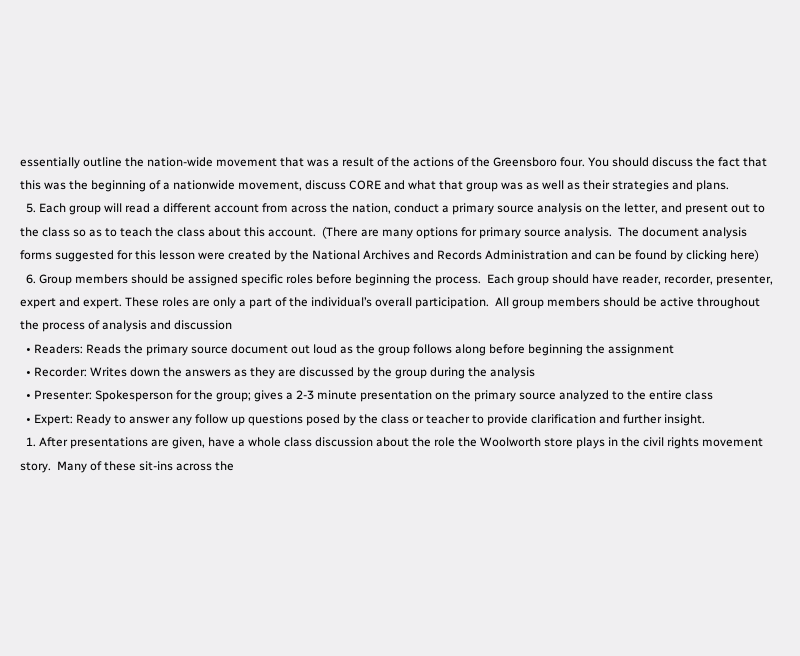essentially outline the nation-wide movement that was a result of the actions of the Greensboro four. You should discuss the fact that this was the beginning of a nationwide movement, discuss CORE and what that group was as well as their strategies and plans.
  5. Each group will read a different account from across the nation, conduct a primary source analysis on the letter, and present out to the class so as to teach the class about this account.  (There are many options for primary source analysis.  The document analysis forms suggested for this lesson were created by the National Archives and Records Administration and can be found by clicking here)
  6. Group members should be assigned specific roles before beginning the process.  Each group should have reader, recorder, presenter, expert and expert. These roles are only a part of the individual’s overall participation.  All group members should be active throughout the process of analysis and discussion
  • Readers: Reads the primary source document out loud as the group follows along before beginning the assignment
  • Recorder: Writes down the answers as they are discussed by the group during the analysis
  • Presenter: Spokesperson for the group; gives a 2-3 minute presentation on the primary source analyzed to the entire class
  • Expert: Ready to answer any follow up questions posed by the class or teacher to provide clarification and further insight.
  1. After presentations are given, have a whole class discussion about the role the Woolworth store plays in the civil rights movement story.  Many of these sit-ins across the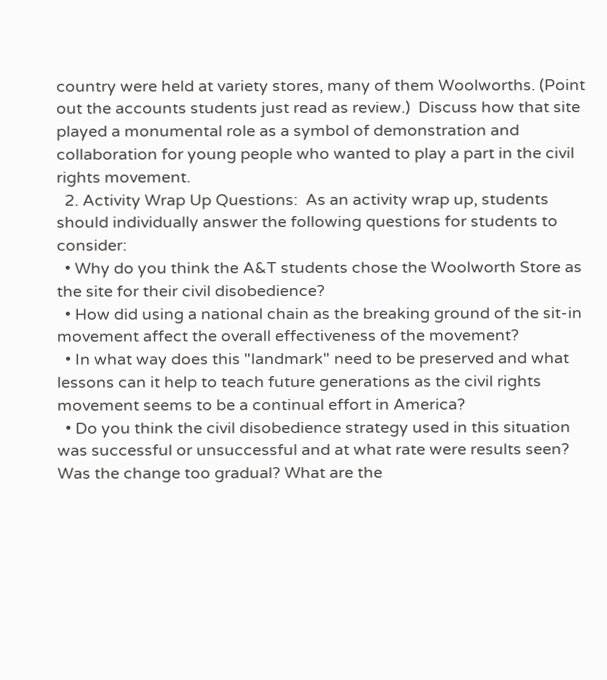country were held at variety stores, many of them Woolworths. (Point out the accounts students just read as review.)  Discuss how that site played a monumental role as a symbol of demonstration and collaboration for young people who wanted to play a part in the civil rights movement.
  2. Activity Wrap Up Questions:  As an activity wrap up, students should individually answer the following questions for students to consider:
  • Why do you think the A&T students chose the Woolworth Store as the site for their civil disobedience?
  • How did using a national chain as the breaking ground of the sit-in movement affect the overall effectiveness of the movement?
  • In what way does this "landmark" need to be preserved and what lessons can it help to teach future generations as the civil rights movement seems to be a continual effort in America?
  • Do you think the civil disobedience strategy used in this situation was successful or unsuccessful and at what rate were results seen? Was the change too gradual? What are the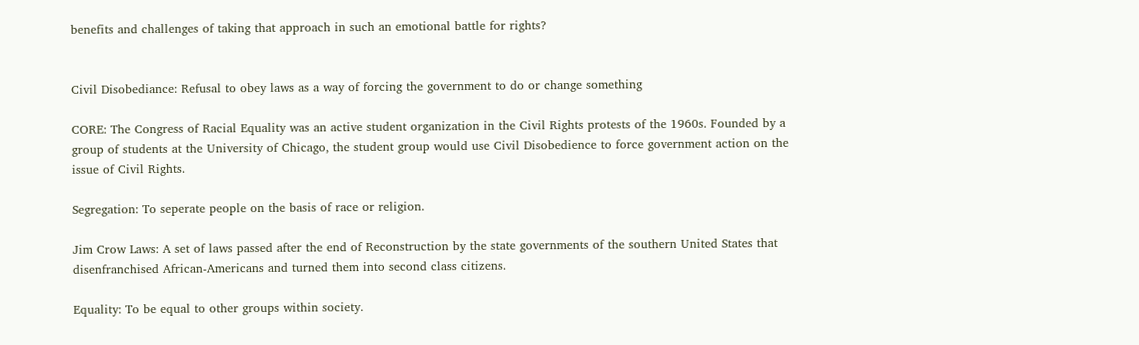benefits and challenges of taking that approach in such an emotional battle for rights?


Civil Disobediance: Refusal to obey laws as a way of forcing the government to do or change something

CORE: The Congress of Racial Equality was an active student organization in the Civil Rights protests of the 1960s. Founded by a group of students at the University of Chicago, the student group would use Civil Disobedience to force government action on the issue of Civil Rights.

Segregation: To seperate people on the basis of race or religion.

Jim Crow Laws: A set of laws passed after the end of Reconstruction by the state governments of the southern United States that disenfranchised African-Americans and turned them into second class citizens.

Equality: To be equal to other groups within society.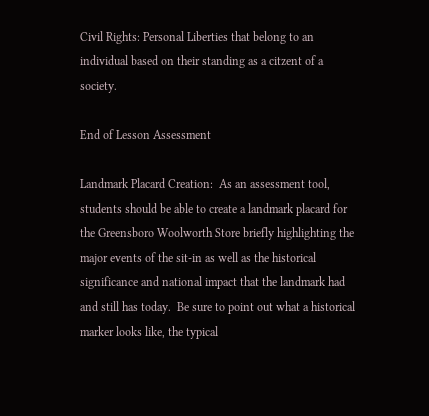Civil Rights: Personal Liberties that belong to an individual based on their standing as a citzent of a society.

End of Lesson Assessment

Landmark Placard Creation:  As an assessment tool, students should be able to create a landmark placard for the Greensboro Woolworth Store briefly highlighting the major events of the sit-in as well as the historical significance and national impact that the landmark had and still has today.  Be sure to point out what a historical marker looks like, the typical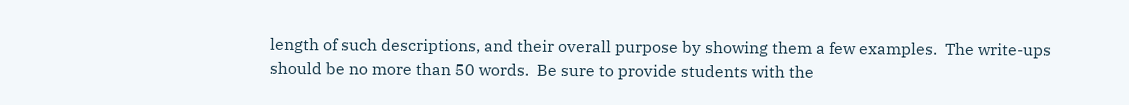length of such descriptions, and their overall purpose by showing them a few examples.  The write-ups should be no more than 50 words.  Be sure to provide students with the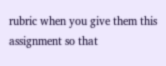rubric when you give them this assignment so that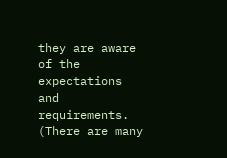they are aware of the expectations and requirements. (There are many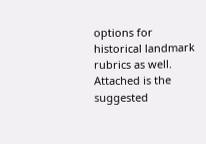options for historical landmark rubrics as well.  Attached is the suggested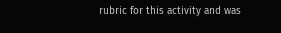rubric for this activity and was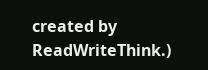created by ReadWriteThink.)